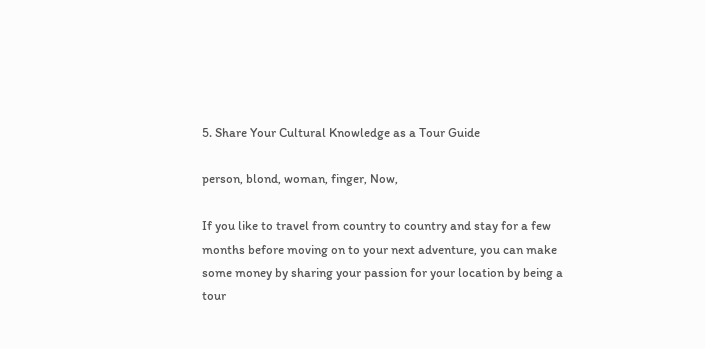5. Share Your Cultural Knowledge as a Tour Guide

person, blond, woman, finger, Now,

If you like to travel from country to country and stay for a few months before moving on to your next adventure, you can make some money by sharing your passion for your location by being a tour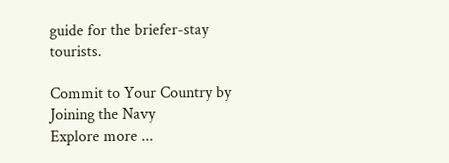guide for the briefer-stay tourists.

Commit to Your Country by Joining the Navy
Explore more ...